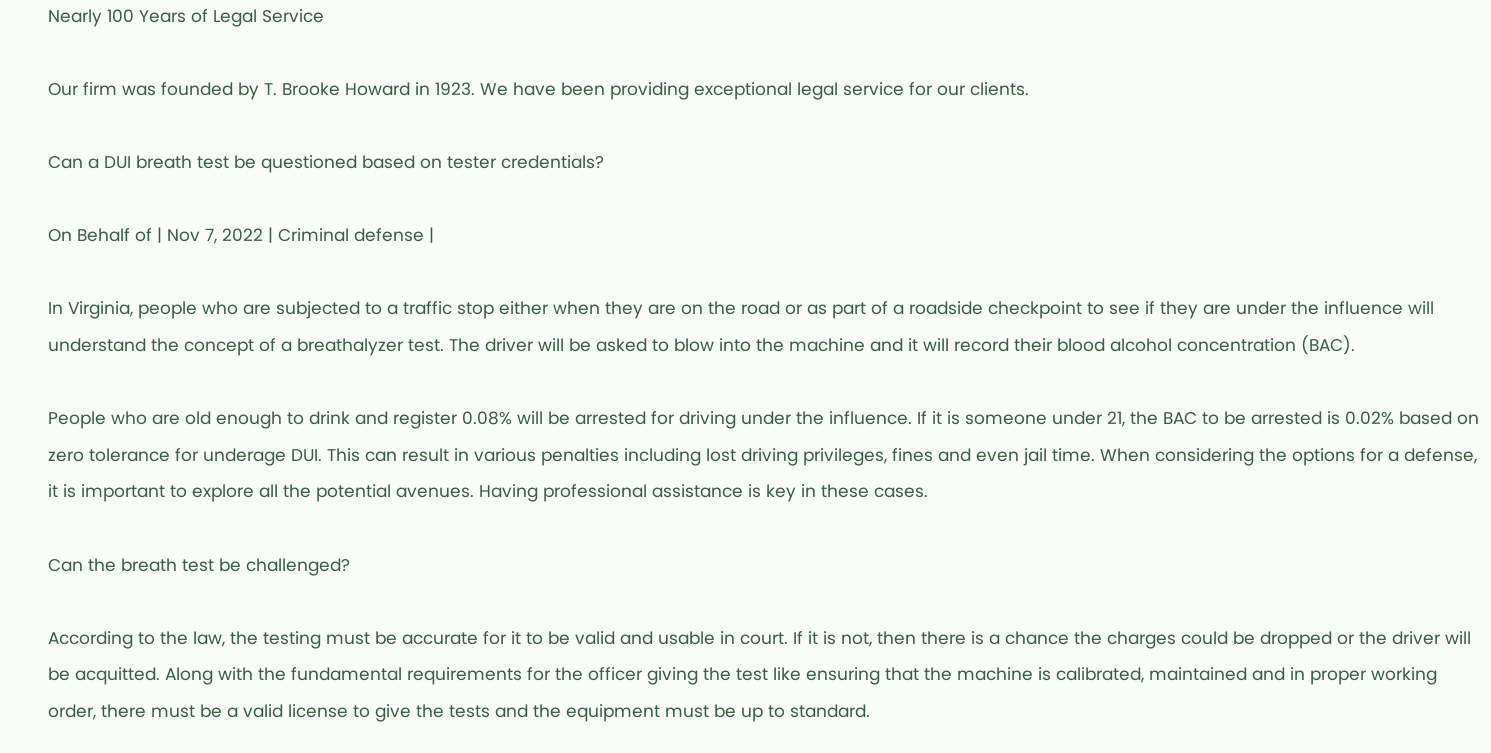Nearly 100 Years of Legal Service

Our firm was founded by T. Brooke Howard in 1923. We have been providing exceptional legal service for our clients.

Can a DUI breath test be questioned based on tester credentials?

On Behalf of | Nov 7, 2022 | Criminal defense |

In Virginia, people who are subjected to a traffic stop either when they are on the road or as part of a roadside checkpoint to see if they are under the influence will understand the concept of a breathalyzer test. The driver will be asked to blow into the machine and it will record their blood alcohol concentration (BAC).

People who are old enough to drink and register 0.08% will be arrested for driving under the influence. If it is someone under 21, the BAC to be arrested is 0.02% based on zero tolerance for underage DUI. This can result in various penalties including lost driving privileges, fines and even jail time. When considering the options for a defense, it is important to explore all the potential avenues. Having professional assistance is key in these cases.

Can the breath test be challenged?

According to the law, the testing must be accurate for it to be valid and usable in court. If it is not, then there is a chance the charges could be dropped or the driver will be acquitted. Along with the fundamental requirements for the officer giving the test like ensuring that the machine is calibrated, maintained and in proper working order, there must be a valid license to give the tests and the equipment must be up to standard.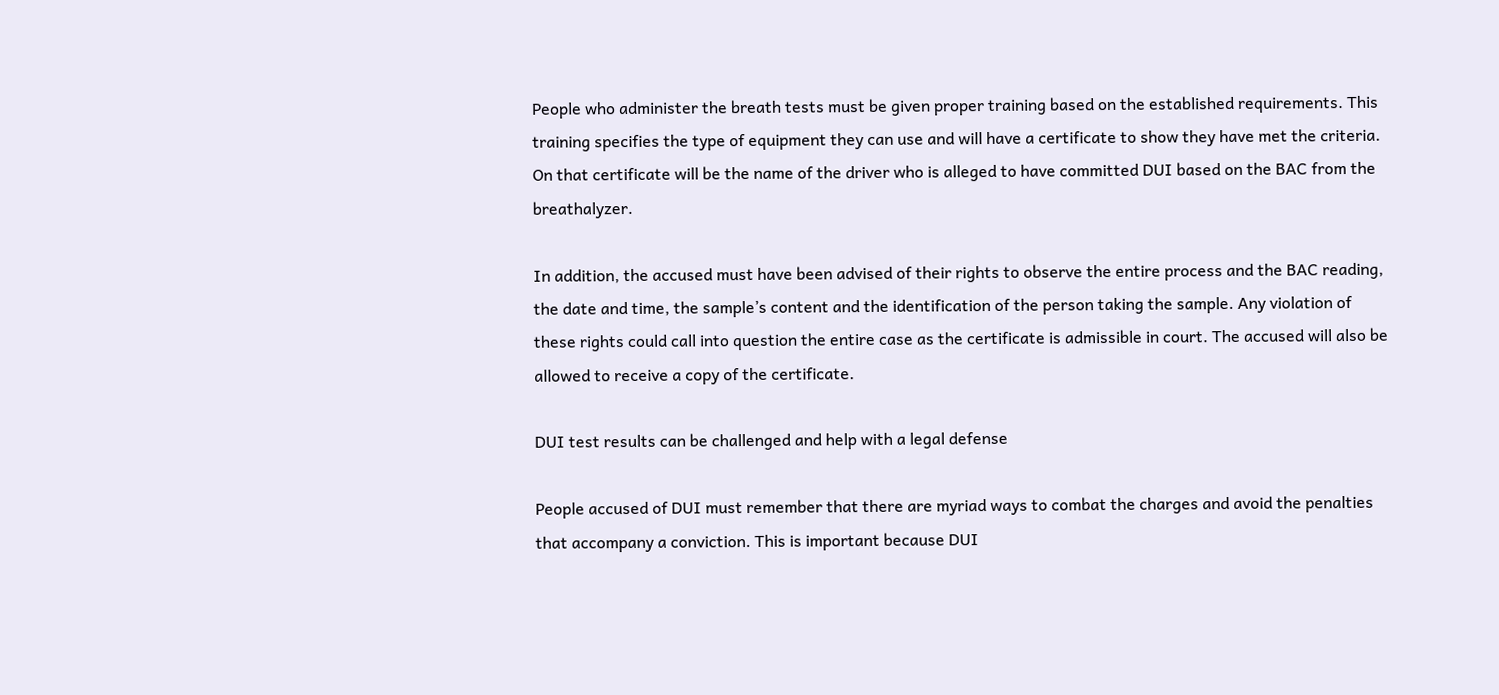People who administer the breath tests must be given proper training based on the established requirements. This training specifies the type of equipment they can use and will have a certificate to show they have met the criteria. On that certificate will be the name of the driver who is alleged to have committed DUI based on the BAC from the breathalyzer.

In addition, the accused must have been advised of their rights to observe the entire process and the BAC reading, the date and time, the sample’s content and the identification of the person taking the sample. Any violation of these rights could call into question the entire case as the certificate is admissible in court. The accused will also be allowed to receive a copy of the certificate.

DUI test results can be challenged and help with a legal defense

People accused of DUI must remember that there are myriad ways to combat the charges and avoid the penalties that accompany a conviction. This is important because DUI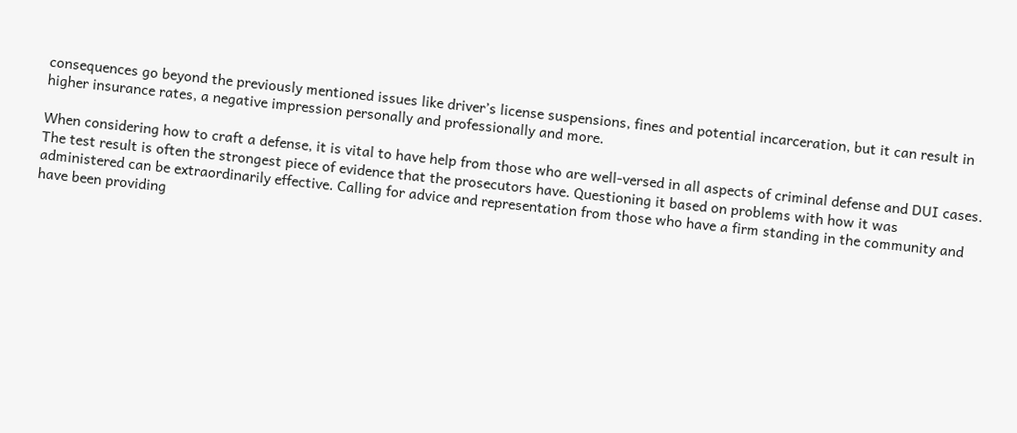consequences go beyond the previously mentioned issues like driver’s license suspensions, fines and potential incarceration, but it can result in higher insurance rates, a negative impression personally and professionally and more.

When considering how to craft a defense, it is vital to have help from those who are well-versed in all aspects of criminal defense and DUI cases. The test result is often the strongest piece of evidence that the prosecutors have. Questioning it based on problems with how it was administered can be extraordinarily effective. Calling for advice and representation from those who have a firm standing in the community and have been providing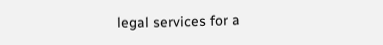legal services for a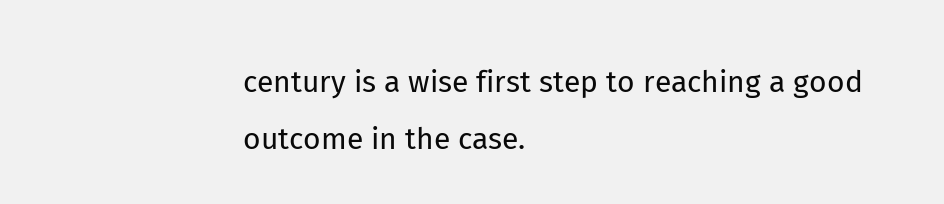century is a wise first step to reaching a good outcome in the case.